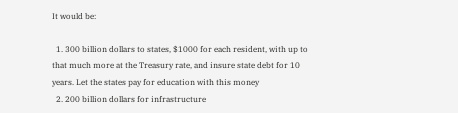It would be:

  1. 300 billion dollars to states, $1000 for each resident, with up to that much more at the Treasury rate, and insure state debt for 10 years. Let the states pay for education with this money
  2. 200 billion dollars for infrastructure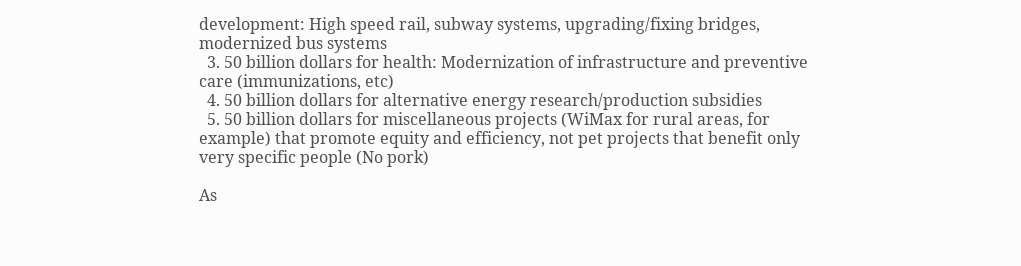development: High speed rail, subway systems, upgrading/fixing bridges, modernized bus systems
  3. 50 billion dollars for health: Modernization of infrastructure and preventive care (immunizations, etc)
  4. 50 billion dollars for alternative energy research/production subsidies
  5. 50 billion dollars for miscellaneous projects (WiMax for rural areas, for example) that promote equity and efficiency, not pet projects that benefit only very specific people (No pork)

As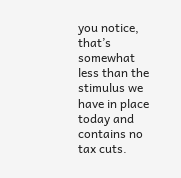you notice, that’s somewhat less than the stimulus we have in place today and contains no tax cuts.